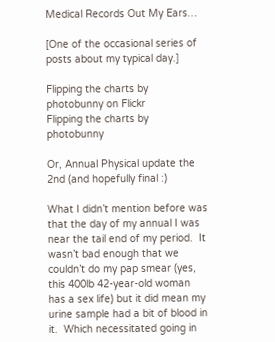Medical Records Out My Ears…

[One of the occasional series of posts about my typical day.]

Flipping the charts by photobunny on Flickr
Flipping the charts by photobunny

Or, Annual Physical update the 2nd (and hopefully final :)

What I didn’t mention before was that the day of my annual I was near the tail end of my period.  It wasn’t bad enough that we couldn’t do my pap smear (yes, this 400lb 42-year-old woman has a sex life) but it did mean my urine sample had a bit of blood in it.  Which necessitated going in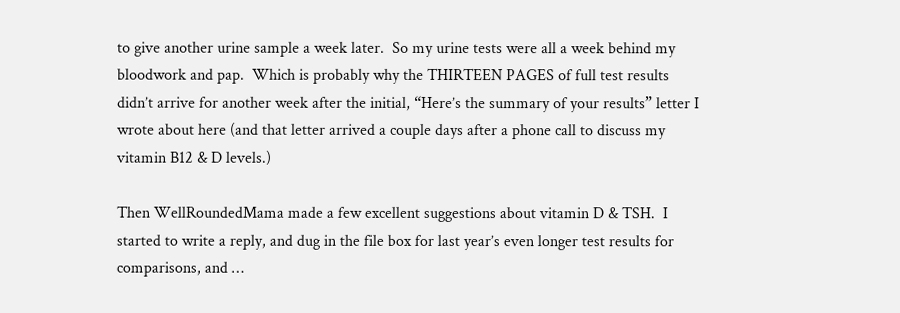to give another urine sample a week later.  So my urine tests were all a week behind my bloodwork and pap.  Which is probably why the THIRTEEN PAGES of full test results didn’t arrive for another week after the initial, “Here’s the summary of your results” letter I wrote about here (and that letter arrived a couple days after a phone call to discuss my vitamin B12 & D levels.)

Then WellRoundedMama made a few excellent suggestions about vitamin D & TSH.  I started to write a reply, and dug in the file box for last year’s even longer test results for comparisons, and …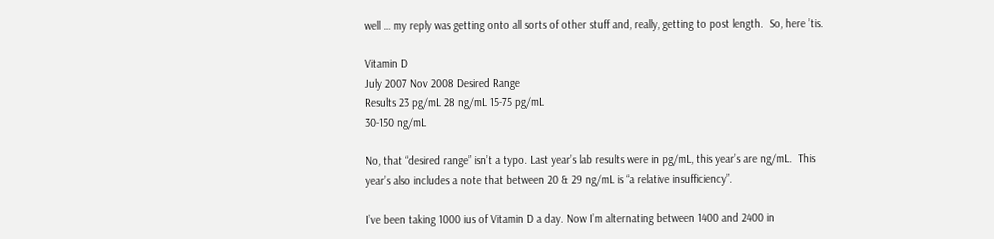well … my reply was getting onto all sorts of other stuff and, really, getting to post length.  So, here ’tis.

Vitamin D
July 2007 Nov 2008 Desired Range
Results 23 pg/mL 28 ng/mL 15-75 pg/mL
30-150 ng/mL

No, that “desired range” isn’t a typo. Last year’s lab results were in pg/mL, this year’s are ng/mL.  This year’s also includes a note that between 20 & 29 ng/mL is “a relative insufficiency”.

I’ve been taking 1000 ius of Vitamin D a day. Now I’m alternating between 1400 and 2400 in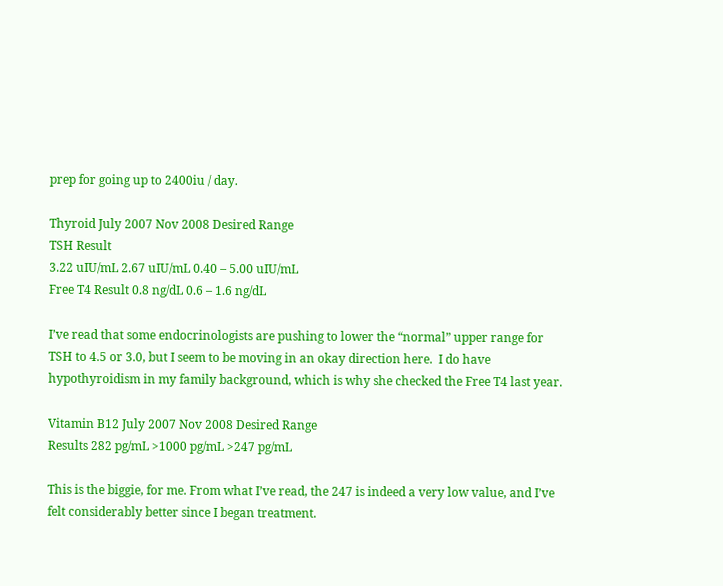prep for going up to 2400iu / day.

Thyroid July 2007 Nov 2008 Desired Range
TSH Result
3.22 uIU/mL 2.67 uIU/mL 0.40 – 5.00 uIU/mL
Free T4 Result 0.8 ng/dL 0.6 – 1.6 ng/dL

I’ve read that some endocrinologists are pushing to lower the “normal” upper range for TSH to 4.5 or 3.0, but I seem to be moving in an okay direction here.  I do have hypothyroidism in my family background, which is why she checked the Free T4 last year.

Vitamin B12 July 2007 Nov 2008 Desired Range
Results 282 pg/mL >1000 pg/mL >247 pg/mL

This is the biggie, for me. From what I’ve read, the 247 is indeed a very low value, and I’ve felt considerably better since I began treatment.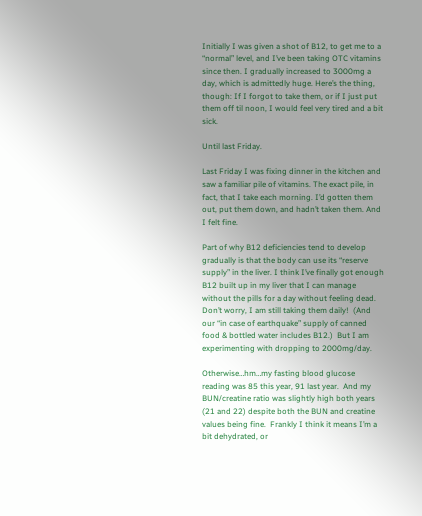Initially I was given a shot of B12, to get me to a “normal” level, and I’ve been taking OTC vitamins since then. I gradually increased to 3000mg a day, which is admittedly huge. Here’s the thing, though: If I forgot to take them, or if I just put them off til noon, I would feel very tired and a bit sick.

Until last Friday.

Last Friday I was fixing dinner in the kitchen and saw a familiar pile of vitamins. The exact pile, in fact, that I take each morning. I’d gotten them out, put them down, and hadn’t taken them. And I felt fine.

Part of why B12 deficiencies tend to develop gradually is that the body can use its “reserve supply” in the liver. I think I’ve finally got enough B12 built up in my liver that I can manage without the pills for a day without feeling dead.  Don’t worry, I am still taking them daily!  (And our “in case of earthquake” supply of canned food & bottled water includes B12.)  But I am experimenting with dropping to 2000mg/day.

Otherwise…hm…my fasting blood glucose reading was 85 this year, 91 last year.  And my BUN/creatine ratio was slightly high both years (21 and 22) despite both the BUN and creatine values being fine.  Frankly I think it means I’m a bit dehydrated, or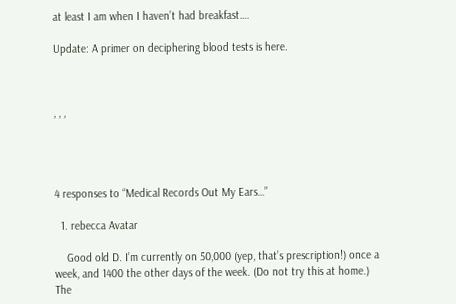at least I am when I haven’t had breakfast….

Update: A primer on deciphering blood tests is here.



, , ,




4 responses to “Medical Records Out My Ears…”

  1. rebecca Avatar

    Good old D. I’m currently on 50,000 (yep, that’s prescription!) once a week, and 1400 the other days of the week. (Do not try this at home.) The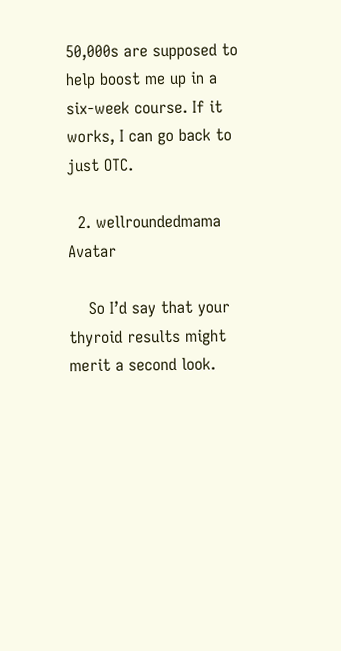50,000s are supposed to help boost me up in a six-week course. If it works, I can go back to just OTC.

  2. wellroundedmama Avatar

    So I’d say that your thyroid results might merit a second look.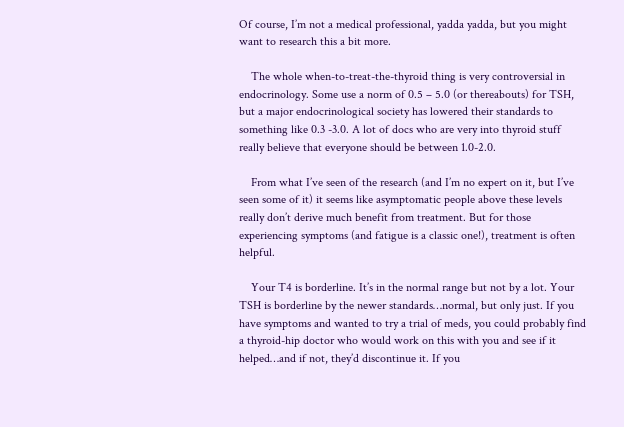Of course, I’m not a medical professional, yadda yadda, but you might want to research this a bit more.

    The whole when-to-treat-the-thyroid thing is very controversial in endocrinology. Some use a norm of 0.5 – 5.0 (or thereabouts) for TSH, but a major endocrinological society has lowered their standards to something like 0.3 -3.0. A lot of docs who are very into thyroid stuff really believe that everyone should be between 1.0-2.0.

    From what I’ve seen of the research (and I’m no expert on it, but I’ve seen some of it) it seems like asymptomatic people above these levels really don’t derive much benefit from treatment. But for those experiencing symptoms (and fatigue is a classic one!), treatment is often helpful.

    Your T4 is borderline. It’s in the normal range but not by a lot. Your TSH is borderline by the newer standards…normal, but only just. If you have symptoms and wanted to try a trial of meds, you could probably find a thyroid-hip doctor who would work on this with you and see if it helped…and if not, they’d discontinue it. If you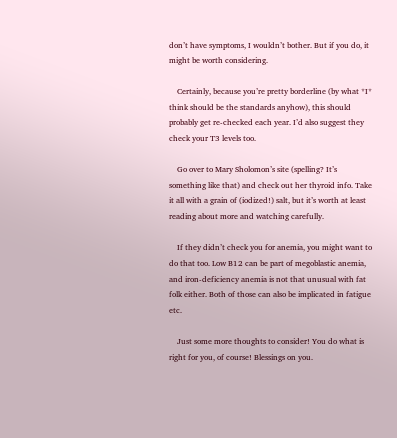don’t have symptoms, I wouldn’t bother. But if you do, it might be worth considering.

    Certainly, because you’re pretty borderline (by what *I* think should be the standards anyhow), this should probably get re-checked each year. I’d also suggest they check your T3 levels too.

    Go over to Mary Sholomon’s site (spelling? It’s something like that) and check out her thyroid info. Take it all with a grain of (iodized!) salt, but it’s worth at least reading about more and watching carefully.

    If they didn’t check you for anemia, you might want to do that too. Low B12 can be part of megoblastic anemia, and iron-deficiency anemia is not that unusual with fat folk either. Both of those can also be implicated in fatigue etc.

    Just some more thoughts to consider! You do what is right for you, of course! Blessings on you.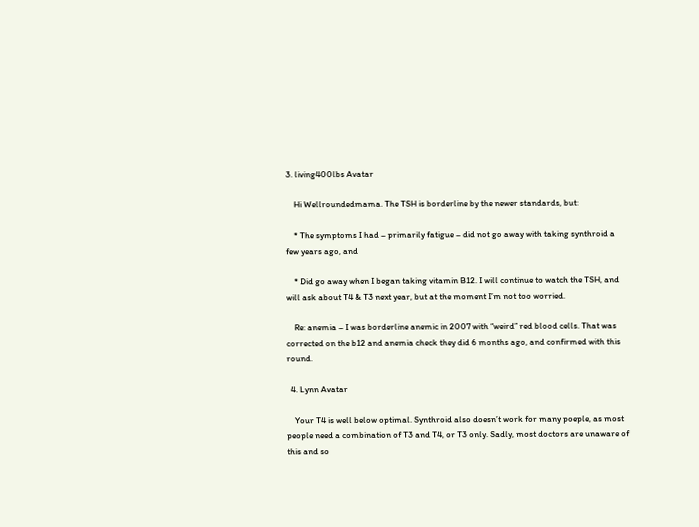3. living400lbs Avatar

    Hi Wellroundedmama. The TSH is borderline by the newer standards, but:

    * The symptoms I had – primarily fatigue – did not go away with taking synthroid a few years ago, and

    * Did go away when I began taking vitamin B12. I will continue to watch the TSH, and will ask about T4 & T3 next year, but at the moment I’m not too worried.

    Re: anemia – I was borderline anemic in 2007 with “weird” red blood cells. That was corrected on the b12 and anemia check they did 6 months ago, and confirmed with this round.

  4. Lynn Avatar

    Your T4 is well below optimal. Synthroid also doesn’t work for many poeple, as most people need a combination of T3 and T4, or T3 only. Sadly, most doctors are unaware of this and so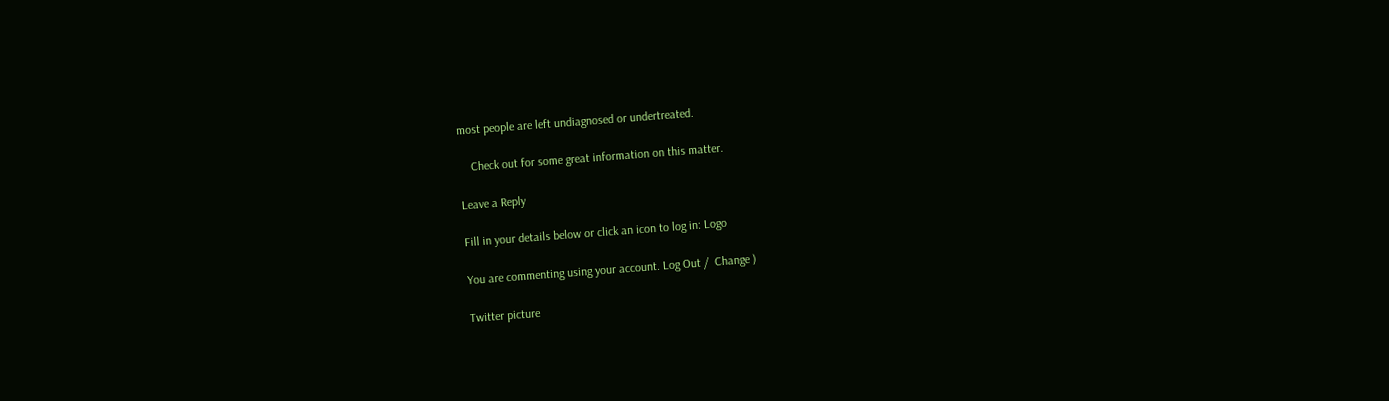most people are left undiagnosed or undertreated.

    Check out for some great information on this matter.

Leave a Reply

Fill in your details below or click an icon to log in: Logo

You are commenting using your account. Log Out /  Change )

Twitter picture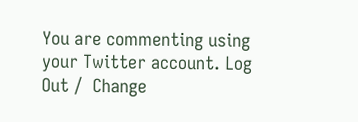You are commenting using your Twitter account. Log Out /  Change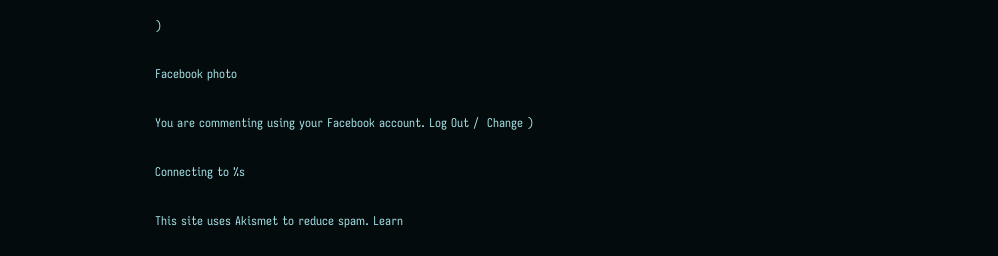)

Facebook photo

You are commenting using your Facebook account. Log Out /  Change )

Connecting to %s

This site uses Akismet to reduce spam. Learn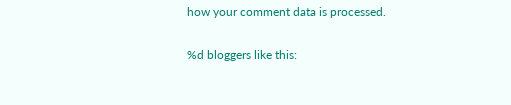how your comment data is processed.

%d bloggers like this: